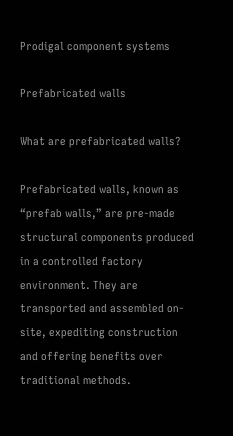Prodigal component systems

Prefabricated walls

What are prefabricated walls?

Prefabricated walls, known as “prefab walls,” are pre-made structural components produced in a controlled factory environment. They are transported and assembled on-site, expediting construction and offering benefits over traditional methods.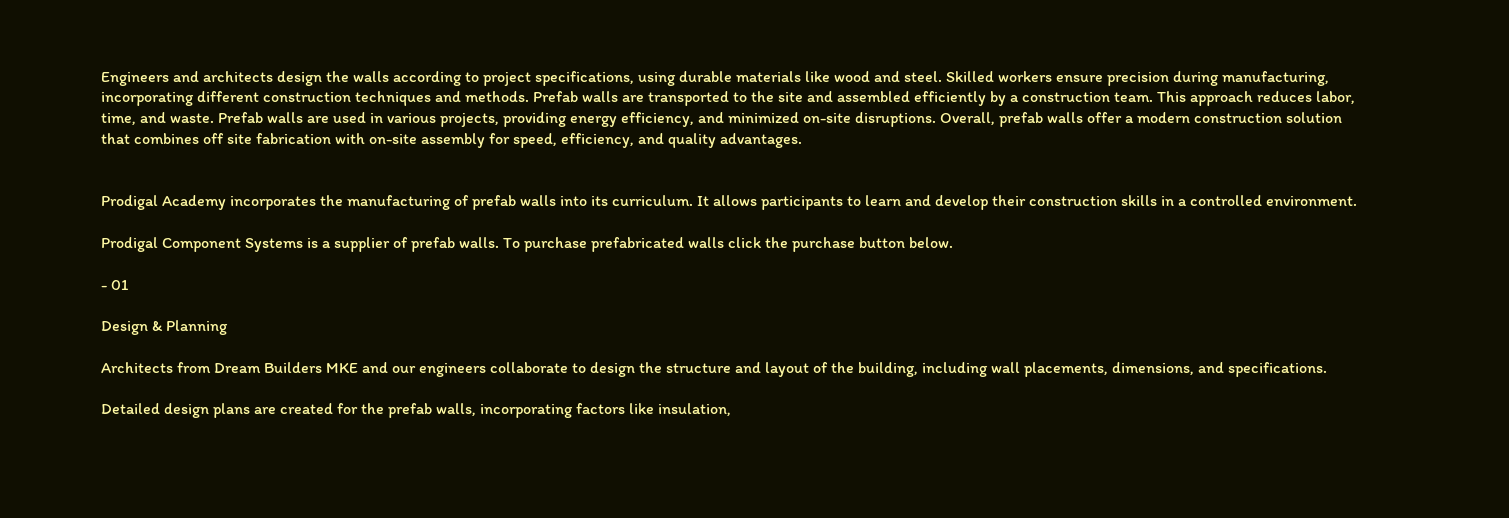Engineers and architects design the walls according to project specifications, using durable materials like wood and steel. Skilled workers ensure precision during manufacturing, incorporating different construction techniques and methods. Prefab walls are transported to the site and assembled efficiently by a construction team. This approach reduces labor, time, and waste. Prefab walls are used in various projects, providing energy efficiency, and minimized on-site disruptions. Overall, prefab walls offer a modern construction solution that combines off site fabrication with on-site assembly for speed, efficiency, and quality advantages.


Prodigal Academy incorporates the manufacturing of prefab walls into its curriculum. It allows participants to learn and develop their construction skills in a controlled environment.

Prodigal Component Systems is a supplier of prefab walls. To purchase prefabricated walls click the purchase button below.

- 01

Design & Planning

Architects from Dream Builders MKE and our engineers collaborate to design the structure and layout of the building, including wall placements, dimensions, and specifications.

Detailed design plans are created for the prefab walls, incorporating factors like insulation,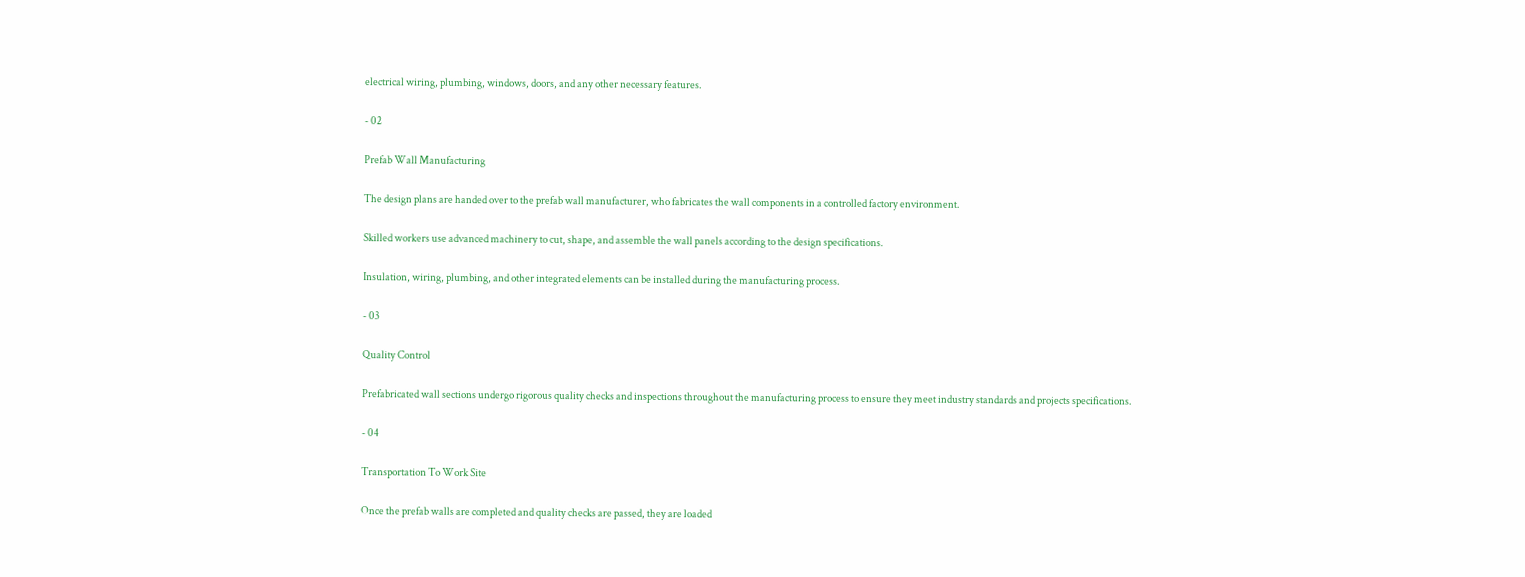electrical wiring, plumbing, windows, doors, and any other necessary features.

- 02

Prefab Wall Manufacturing

The design plans are handed over to the prefab wall manufacturer, who fabricates the wall components in a controlled factory environment.

Skilled workers use advanced machinery to cut, shape, and assemble the wall panels according to the design specifications.

Insulation, wiring, plumbing, and other integrated elements can be installed during the manufacturing process.

- 03

Quality Control

Prefabricated wall sections undergo rigorous quality checks and inspections throughout the manufacturing process to ensure they meet industry standards and projects specifications.

- 04

Transportation To Work Site

Once the prefab walls are completed and quality checks are passed, they are loaded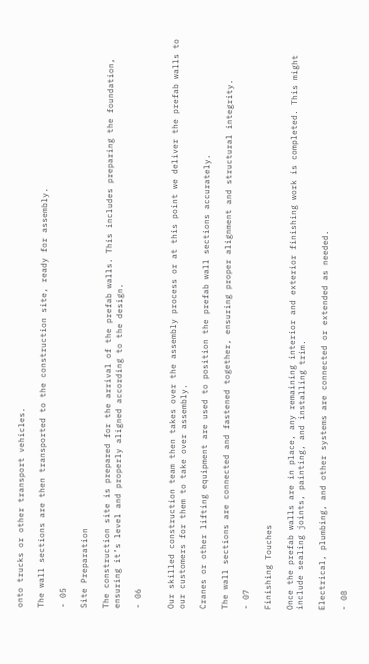onto trucks or other transport vehicles.

The wall sections are then transported to the construction site, ready for assembly.

- 05

Site Preparation

The construction site is prepared for the arrival of the prefab walls. This includes preparing the foundation, ensuring it’s level and properly aligned according to the design.

- 06


Our skilled construction team then takes over the assembly process or at this point we deliver the prefab walls to our customers for them to take over assembly.

Cranes or other lifting equipment are used to position the prefab wall sections accurately.

The wall sections are connected and fastened together, ensuring proper alignment and structural integrity.

- 07

Finishing Touches

Once the prefab walls are in place, any remaining interior and exterior finishing work is completed. This might include sealing joints, painting, and installing trim.

Electrical, plumbing, and other systems are connected or extended as needed.

- 08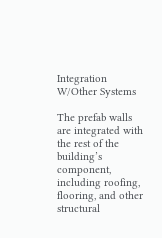Integration W/Other Systems

The prefab walls are integrated with the rest of the building’s component, including roofing, flooring, and other structural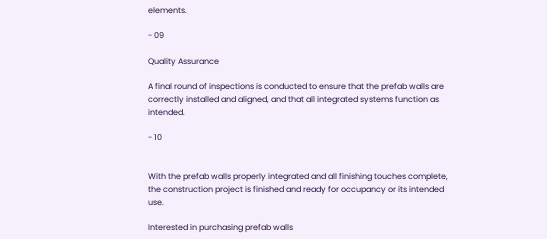elements.

- 09

Quality Assurance

A final round of inspections is conducted to ensure that the prefab walls are correctly installed and aligned, and that all integrated systems function as intended.

- 10


With the prefab walls properly integrated and all finishing touches complete, the construction project is finished and ready for occupancy or its intended use.

Interested in purchasing prefab walls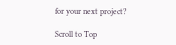for your next project?

Scroll to Top